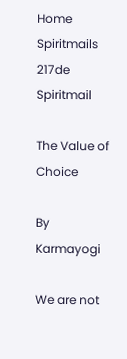Home Spiritmails
217de Spiritmail

The Value of Choice

By Karmayogi

We are not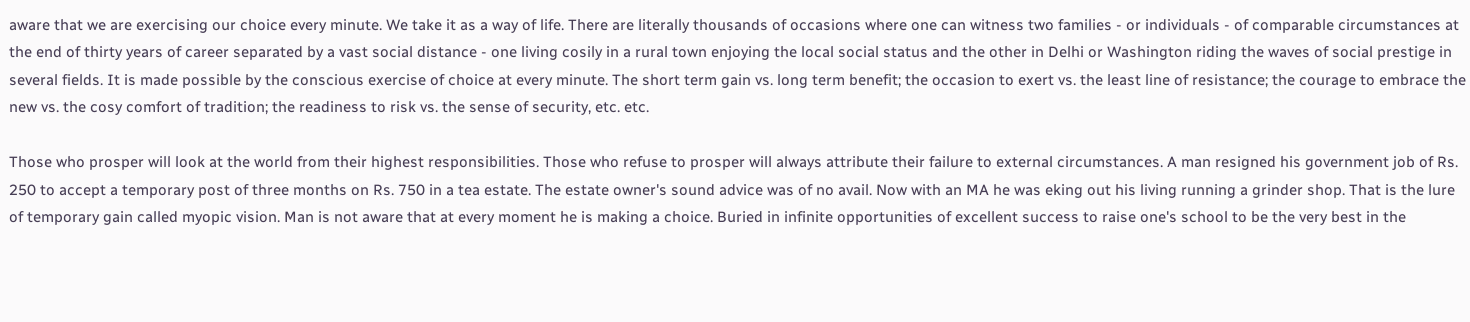aware that we are exercising our choice every minute. We take it as a way of life. There are literally thousands of occasions where one can witness two families - or individuals - of comparable circumstances at the end of thirty years of career separated by a vast social distance - one living cosily in a rural town enjoying the local social status and the other in Delhi or Washington riding the waves of social prestige in several fields. It is made possible by the conscious exercise of choice at every minute. The short term gain vs. long term benefit; the occasion to exert vs. the least line of resistance; the courage to embrace the new vs. the cosy comfort of tradition; the readiness to risk vs. the sense of security, etc. etc.

Those who prosper will look at the world from their highest responsibilities. Those who refuse to prosper will always attribute their failure to external circumstances. A man resigned his government job of Rs. 250 to accept a temporary post of three months on Rs. 750 in a tea estate. The estate owner's sound advice was of no avail. Now with an MA he was eking out his living running a grinder shop. That is the lure of temporary gain called myopic vision. Man is not aware that at every moment he is making a choice. Buried in infinite opportunities of excellent success to raise one's school to be the very best in the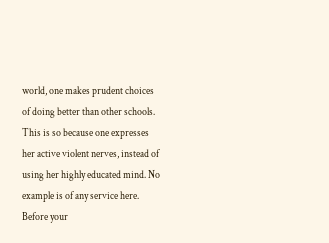world, one makes prudent choices of doing better than other schools. This is so because one expresses her active violent nerves, instead of using her highly educated mind. No example is of any service here. Before your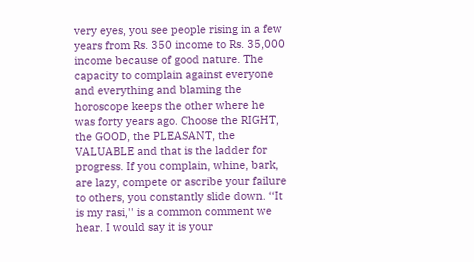very eyes, you see people rising in a few years from Rs. 350 income to Rs. 35,000 income because of good nature. The capacity to complain against everyone and everything and blaming the horoscope keeps the other where he was forty years ago. Choose the RIGHT, the GOOD, the PLEASANT, the VALUABLE and that is the ladder for progress. If you complain, whine, bark, are lazy, compete or ascribe your failure to others, you constantly slide down. ‘‘It is my rasi,'' is a common comment we hear. I would say it is your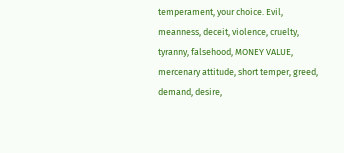temperament, your choice. Evil, meanness, deceit, violence, cruelty, tyranny, falsehood, MONEY VALUE, mercenary attitude, short temper, greed, demand, desire,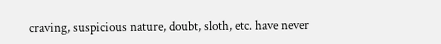craving, suspicious nature, doubt, sloth, etc. have never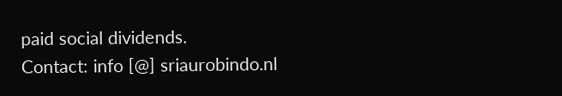paid social dividends.
Contact: info [@] sriaurobindo.nl